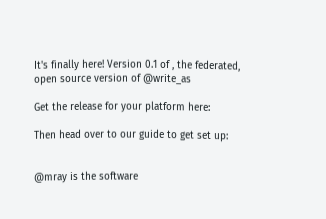It's finally here! Version 0.1 of , the federated, open source version of @write_as

Get the release for your platform here:

Then head over to our guide to get set up:


@mray is the software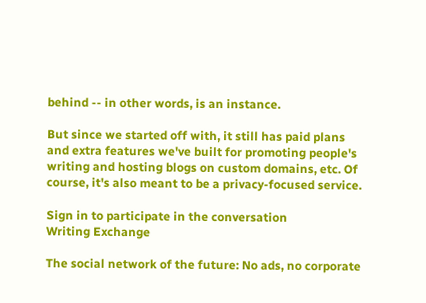behind -- in other words, is an instance.

But since we started off with, it still has paid plans and extra features we've built for promoting people's writing and hosting blogs on custom domains, etc. Of course, it's also meant to be a privacy-focused service.

Sign in to participate in the conversation
Writing Exchange

The social network of the future: No ads, no corporate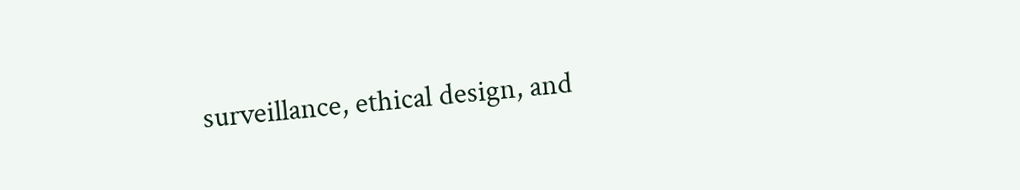surveillance, ethical design, and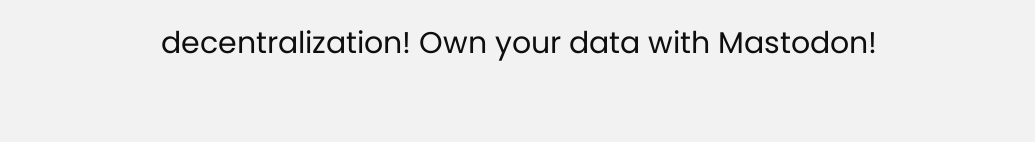decentralization! Own your data with Mastodon!